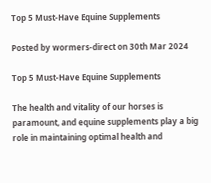Top 5 Must-Have Equine Supplements

Posted by wormers-direct on 30th Mar 2024

Top 5 Must-Have Equine Supplements

The health and vitality of our horses is paramount, and equine supplements play a big role in maintaining optimal health and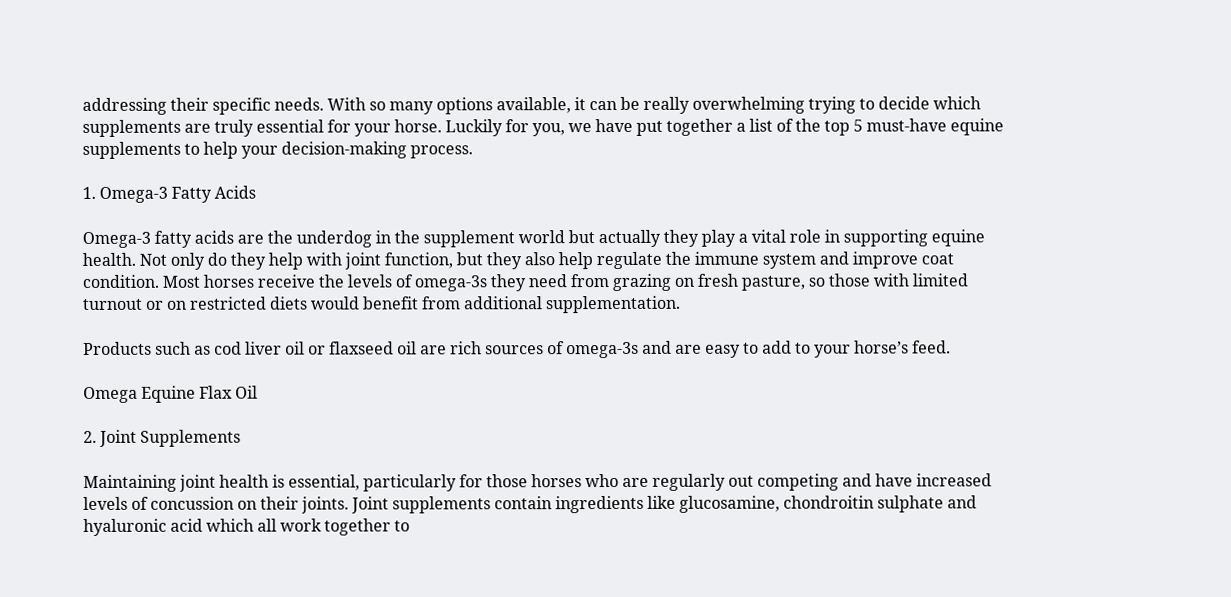addressing their specific needs. With so many options available, it can be really overwhelming trying to decide which supplements are truly essential for your horse. Luckily for you, we have put together a list of the top 5 must-have equine supplements to help your decision-making process.

1. Omega-3 Fatty Acids

Omega-3 fatty acids are the underdog in the supplement world but actually they play a vital role in supporting equine health. Not only do they help with joint function, but they also help regulate the immune system and improve coat condition. Most horses receive the levels of omega-3s they need from grazing on fresh pasture, so those with limited turnout or on restricted diets would benefit from additional supplementation.

Products such as cod liver oil or flaxseed oil are rich sources of omega-3s and are easy to add to your horse’s feed.

Omega Equine Flax Oil

2. Joint Supplements

Maintaining joint health is essential, particularly for those horses who are regularly out competing and have increased levels of concussion on their joints. Joint supplements contain ingredients like glucosamine, chondroitin sulphate and hyaluronic acid which all work together to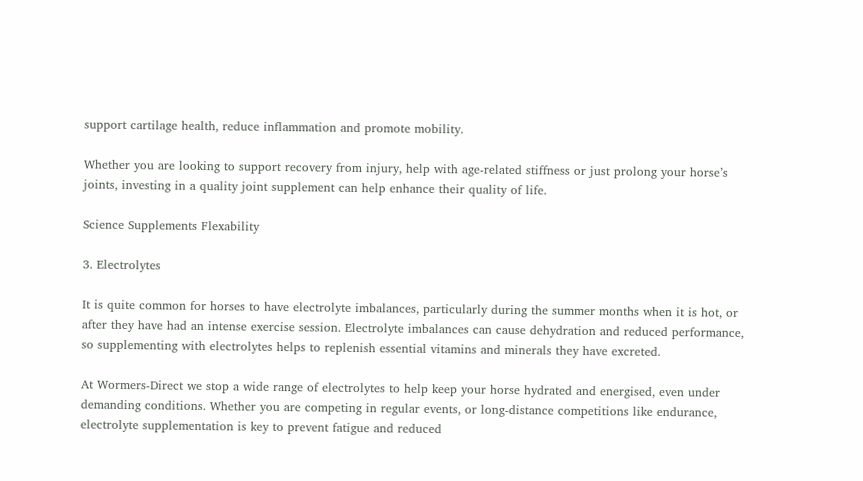support cartilage health, reduce inflammation and promote mobility.

Whether you are looking to support recovery from injury, help with age-related stiffness or just prolong your horse’s joints, investing in a quality joint supplement can help enhance their quality of life.

Science Supplements Flexability

3. Electrolytes

It is quite common for horses to have electrolyte imbalances, particularly during the summer months when it is hot, or after they have had an intense exercise session. Electrolyte imbalances can cause dehydration and reduced performance, so supplementing with electrolytes helps to replenish essential vitamins and minerals they have excreted.

At Wormers-Direct we stop a wide range of electrolytes to help keep your horse hydrated and energised, even under demanding conditions. Whether you are competing in regular events, or long-distance competitions like endurance, electrolyte supplementation is key to prevent fatigue and reduced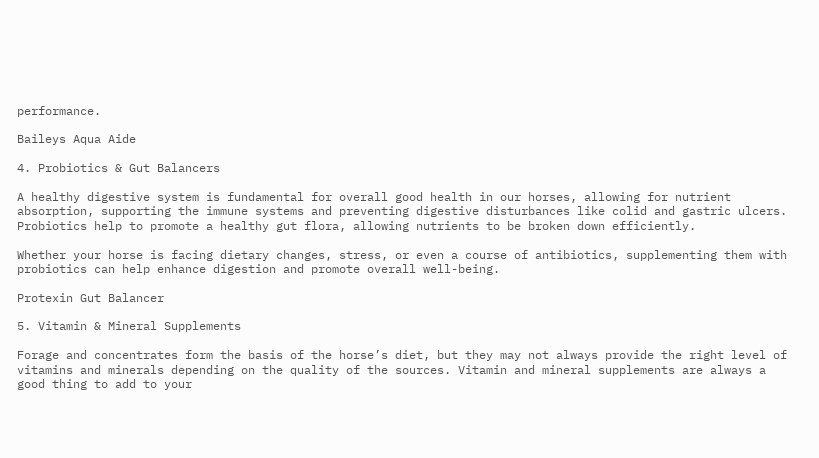performance.

Baileys Aqua Aide

4. Probiotics & Gut Balancers

A healthy digestive system is fundamental for overall good health in our horses, allowing for nutrient absorption, supporting the immune systems and preventing digestive disturbances like colid and gastric ulcers. Probiotics help to promote a healthy gut flora, allowing nutrients to be broken down efficiently.

Whether your horse is facing dietary changes, stress, or even a course of antibiotics, supplementing them with probiotics can help enhance digestion and promote overall well-being.

Protexin Gut Balancer

5. Vitamin & Mineral Supplements

Forage and concentrates form the basis of the horse’s diet, but they may not always provide the right level of vitamins and minerals depending on the quality of the sources. Vitamin and mineral supplements are always a good thing to add to your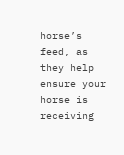horse’s feed, as they help ensure your horse is receiving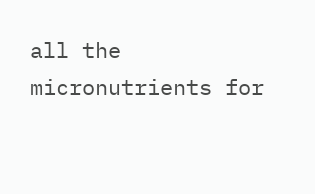all the micronutrients for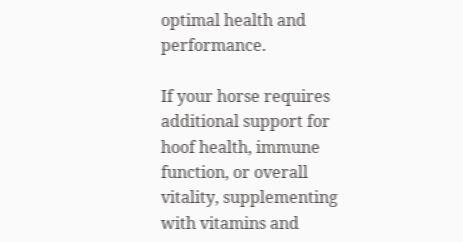optimal health and performance.

If your horse requires additional support for hoof health, immune function, or overall vitality, supplementing with vitamins and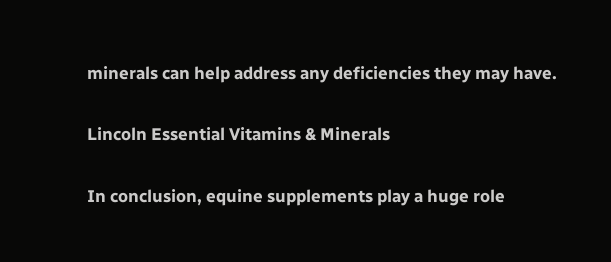minerals can help address any deficiencies they may have.

Lincoln Essential Vitamins & Minerals

In conclusion, equine supplements play a huge role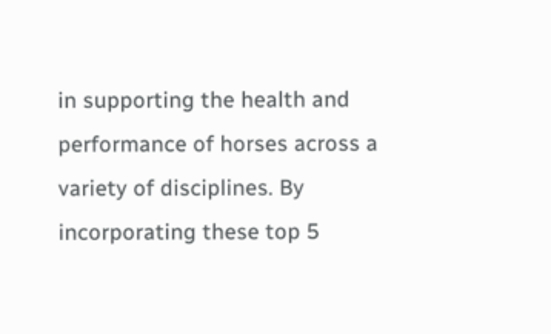in supporting the health and performance of horses across a variety of disciplines. By incorporating these top 5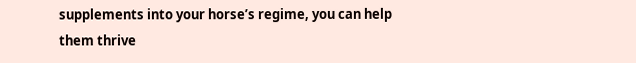supplements into your horse’s regime, you can help them thrive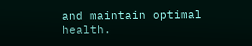and maintain optimal health.